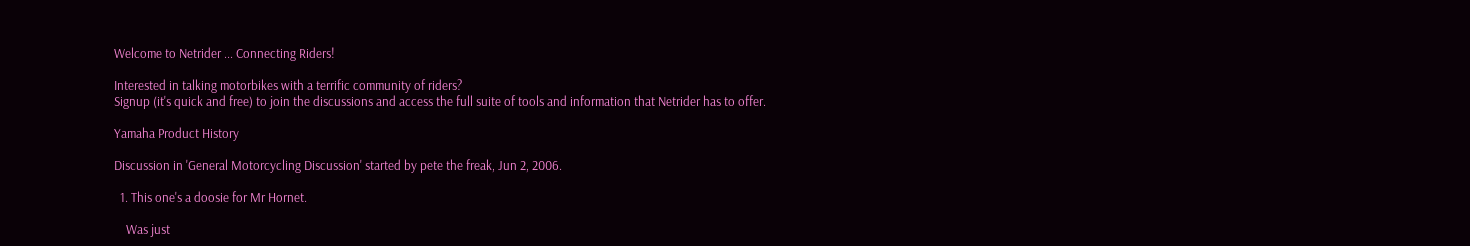Welcome to Netrider ... Connecting Riders!

Interested in talking motorbikes with a terrific community of riders?
Signup (it's quick and free) to join the discussions and access the full suite of tools and information that Netrider has to offer.

Yamaha Product History

Discussion in 'General Motorcycling Discussion' started by pete the freak, Jun 2, 2006.

  1. This one's a doosie for Mr Hornet.

    Was just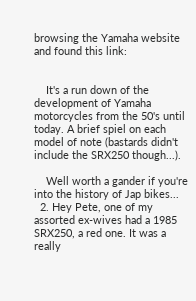browsing the Yamaha website and found this link:


    It's a run down of the development of Yamaha motorcycles from the 50's until today. A brief spiel on each model of note (bastards didn't include the SRX250 though...).

    Well worth a gander if you're into the history of Jap bikes...
  2. Hey Pete, one of my assorted ex-wives had a 1985 SRX250, a red one. It was a really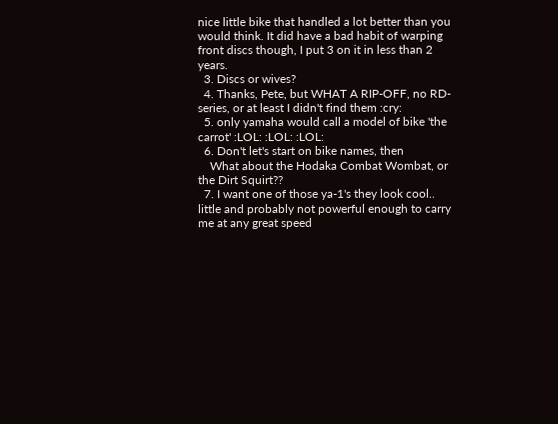nice little bike that handled a lot better than you would think. It did have a bad habit of warping front discs though, I put 3 on it in less than 2 years.
  3. Discs or wives?
  4. Thanks, Pete, but WHAT A RIP-OFF, no RD-series, or at least I didn't find them :cry:
  5. only yamaha would call a model of bike 'the carrot' :LOL: :LOL: :LOL:
  6. Don't let's start on bike names, then
    What about the Hodaka Combat Wombat, or the Dirt Squirt??
  7. I want one of those ya-1's they look cool.. little and probably not powerful enough to carry me at any great speed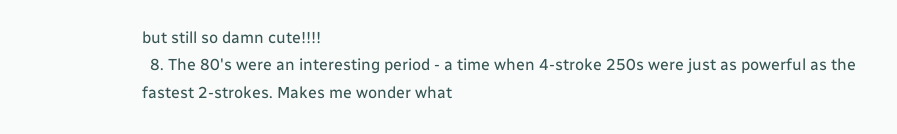but still so damn cute!!!!
  8. The 80's were an interesting period - a time when 4-stroke 250s were just as powerful as the fastest 2-strokes. Makes me wonder what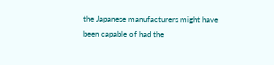the Japanese manufacturers might have been capable of had the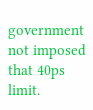government not imposed that 40ps limit.